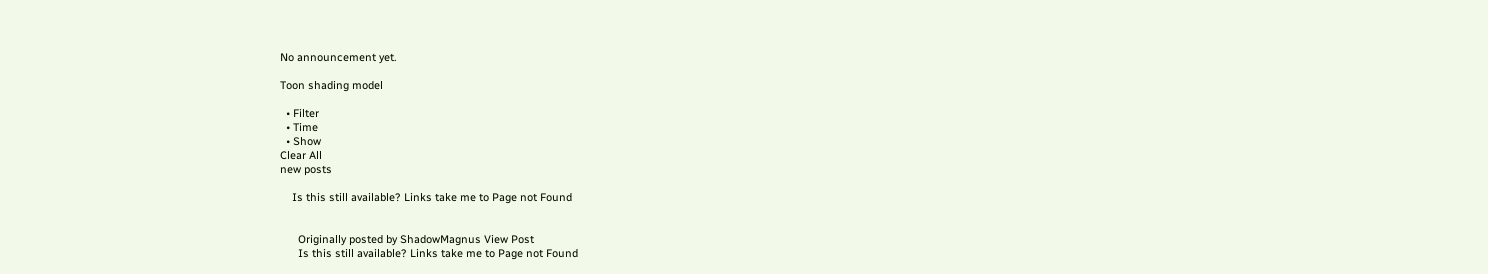No announcement yet.

Toon shading model

  • Filter
  • Time
  • Show
Clear All
new posts

    Is this still available? Links take me to Page not Found


      Originally posted by ShadowMagnus View Post
      Is this still available? Links take me to Page not Found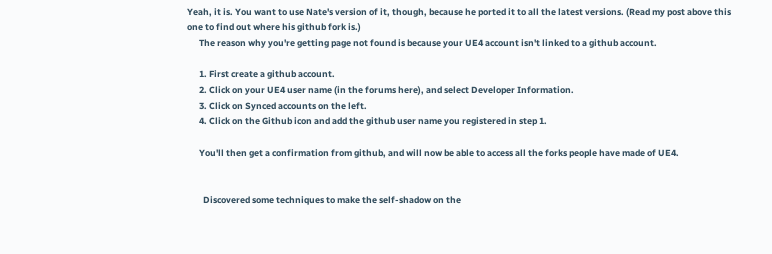Yeah, it is. You want to use Nate's version of it, though, because he ported it to all the latest versions. (Read my post above this one to find out where his github fork is.)
      The reason why you're getting page not found is because your UE4 account isn't linked to a github account.

      1. First create a github account.
      2. Click on your UE4 user name (in the forums here), and select Developer Information.
      3. Click on Synced accounts on the left.
      4. Click on the Github icon and add the github user name you registered in step 1.

      You'll then get a confirmation from github, and will now be able to access all the forks people have made of UE4.


        Discovered some techniques to make the self-shadow on the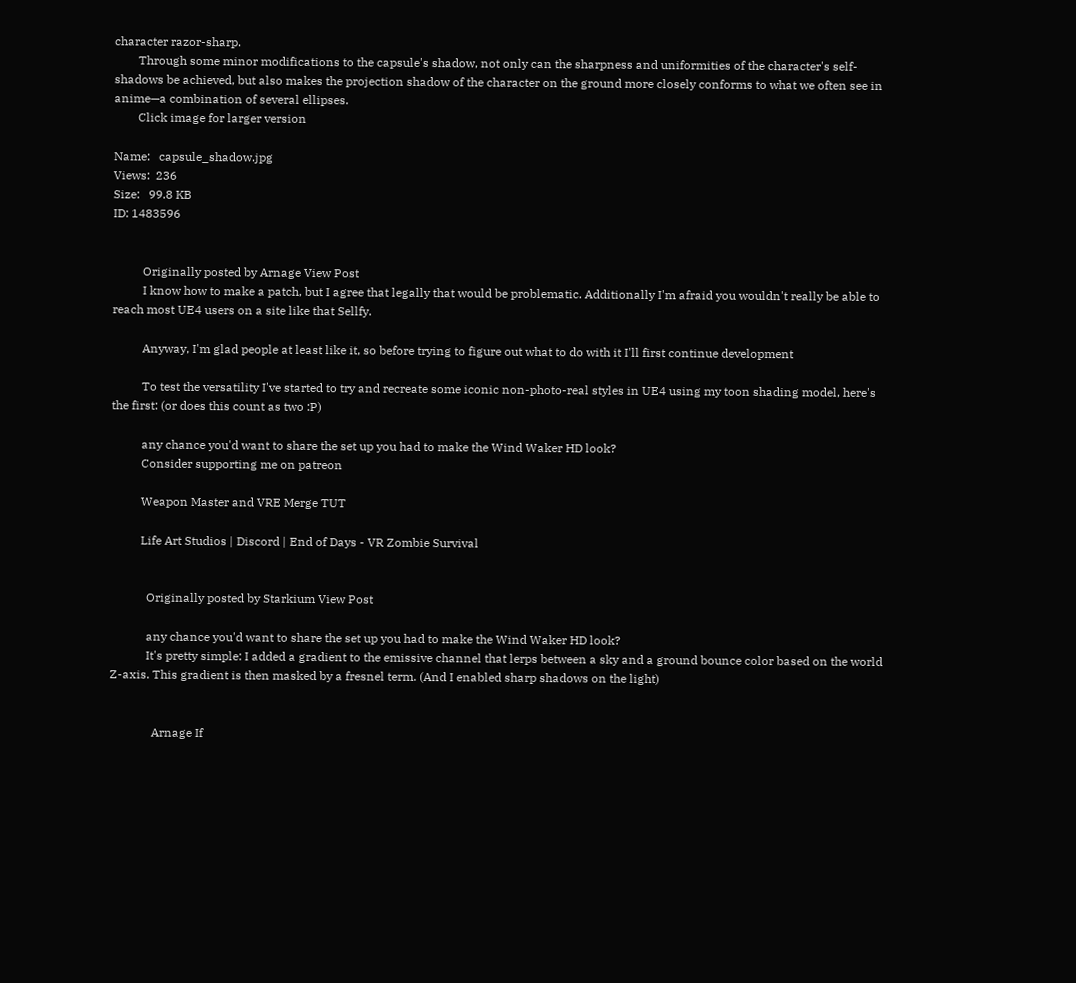character razor-sharp.
        Through some minor modifications to the capsule's shadow, not only can the sharpness and uniformities of the character's self-shadows be achieved, but also makes the projection shadow of the character on the ground more closely conforms to what we often see in anime—a combination of several ellipses.
        Click image for larger version

Name:   capsule_shadow.jpg
Views:  236
Size:   99.8 KB
ID: 1483596


          Originally posted by Arnage View Post
          I know how to make a patch, but I agree that legally that would be problematic. Additionally I'm afraid you wouldn't really be able to reach most UE4 users on a site like that Sellfy.

          Anyway, I'm glad people at least like it, so before trying to figure out what to do with it I'll first continue development

          To test the versatility I've started to try and recreate some iconic non-photo-real styles in UE4 using my toon shading model, here's the first: (or does this count as two :P)

          any chance you'd want to share the set up you had to make the Wind Waker HD look?
          Consider supporting me on patreon

          Weapon Master and VRE Merge TUT

          Life Art Studios | Discord | End of Days - VR Zombie Survival


            Originally posted by Starkium View Post

            any chance you'd want to share the set up you had to make the Wind Waker HD look?
            It's pretty simple: I added a gradient to the emissive channel that lerps between a sky and a ground bounce color based on the world Z-axis. This gradient is then masked by a fresnel term. (And I enabled sharp shadows on the light)


              Arnage If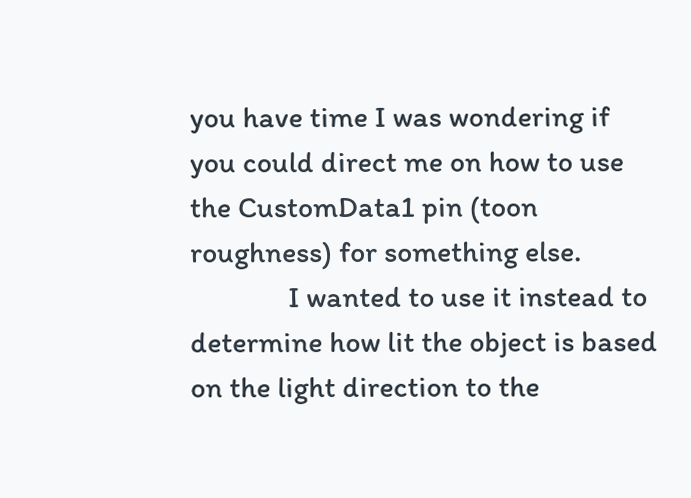you have time I was wondering if you could direct me on how to use the CustomData1 pin (toon roughness) for something else.
              I wanted to use it instead to determine how lit the object is based on the light direction to the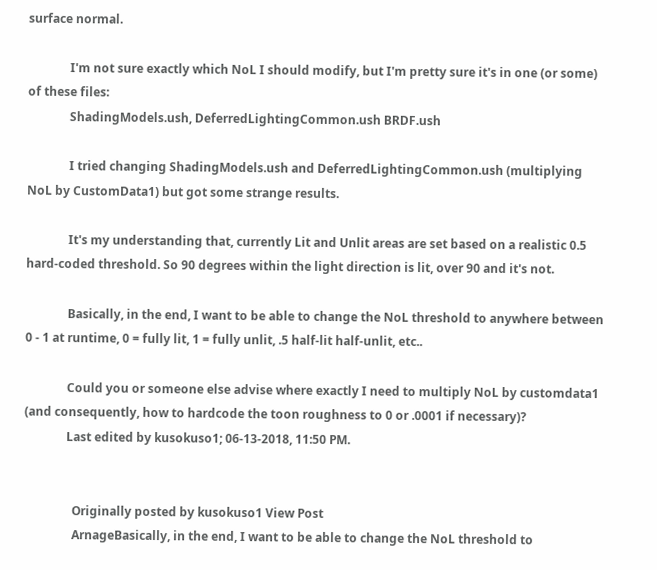surface normal.

              I'm not sure exactly which NoL I should modify, but I'm pretty sure it's in one (or some) of these files:
              ShadingModels.ush, DeferredLightingCommon.ush BRDF.ush

              I tried changing ShadingModels.ush and DeferredLightingCommon.ush (multiplying NoL by CustomData1) but got some strange results.

              It's my understanding that, currently Lit and Unlit areas are set based on a realistic 0.5 hard-coded threshold. So 90 degrees within the light direction is lit, over 90 and it's not.

              Basically, in the end, I want to be able to change the NoL threshold to anywhere between 0 - 1 at runtime, 0 = fully lit, 1 = fully unlit, .5 half-lit half-unlit, etc..

              Could you or someone else advise where exactly I need to multiply NoL by customdata1 (and consequently, how to hardcode the toon roughness to 0 or .0001 if necessary)?
              Last edited by kusokuso1; 06-13-2018, 11:50 PM.


                Originally posted by kusokuso1 View Post
                ArnageBasically, in the end, I want to be able to change the NoL threshold to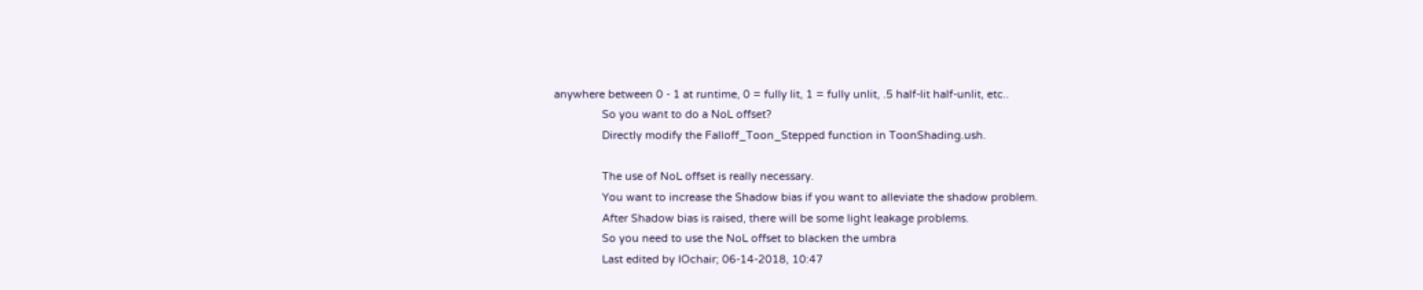anywhere between 0 - 1 at runtime, 0 = fully lit, 1 = fully unlit, .5 half-lit half-unlit, etc..
                So you want to do a NoL offset?
                Directly modify the Falloff_Toon_Stepped function in ToonShading.ush.

                The use of NoL offset is really necessary.
                You want to increase the Shadow bias if you want to alleviate the shadow problem.
                After Shadow bias is raised, there will be some light leakage problems.
                So you need to use the NoL offset to blacken the umbra
                Last edited by IOchair; 06-14-2018, 10:47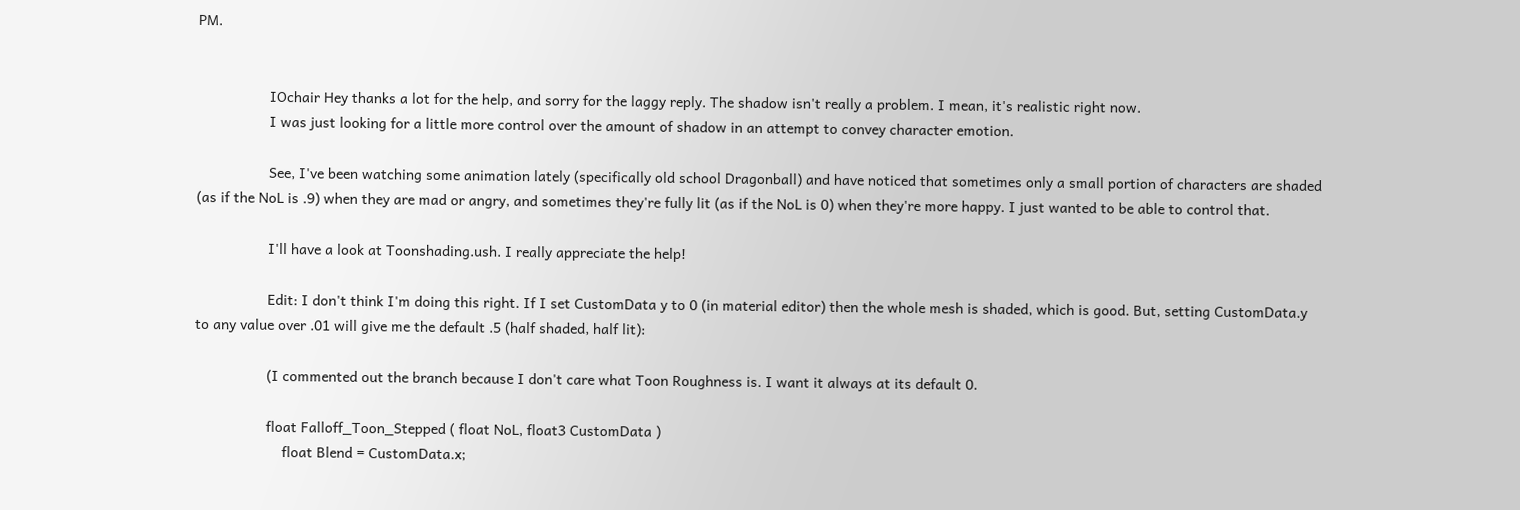PM.


                  IOchair Hey thanks a lot for the help, and sorry for the laggy reply. The shadow isn't really a problem. I mean, it's realistic right now.
                  I was just looking for a little more control over the amount of shadow in an attempt to convey character emotion.

                  See, I've been watching some animation lately (specifically old school Dragonball) and have noticed that sometimes only a small portion of characters are shaded (as if the NoL is .9) when they are mad or angry, and sometimes they're fully lit (as if the NoL is 0) when they're more happy. I just wanted to be able to control that.

                  I'll have a look at Toonshading.ush. I really appreciate the help!

                  Edit: I don't think I'm doing this right. If I set CustomData y to 0 (in material editor) then the whole mesh is shaded, which is good. But, setting CustomData.y to any value over .01 will give me the default .5 (half shaded, half lit):

                  (I commented out the branch because I don't care what Toon Roughness is. I want it always at its default 0.

                  float Falloff_Toon_Stepped ( float NoL, float3 CustomData )
                      float Blend = CustomData.x;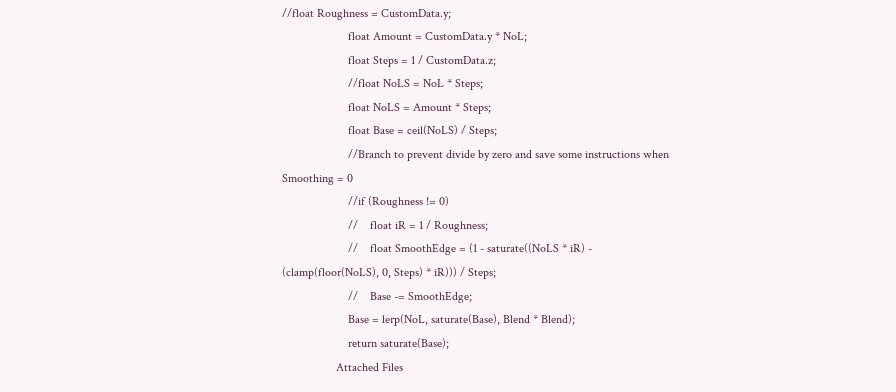//float Roughness = CustomData.y;
                      float Amount = CustomData.y * NoL;
                      float Steps = 1 / CustomData.z;
                      //float NoLS = NoL * Steps;
                      float NoLS = Amount * Steps;
                      float Base = ceil(NoLS) / Steps;
                      //Branch to prevent divide by zero and save some instructions when Smoothing = 0
                      //if (Roughness != 0)
                      //    float iR = 1 / Roughness;
                      //    float SmoothEdge = (1 - saturate((NoLS * iR) - (clamp(floor(NoLS), 0, Steps) * iR))) / Steps;
                      //    Base -= SmoothEdge;
                      Base = lerp(NoL, saturate(Base), Blend * Blend);
                      return saturate(Base);
                  Attached Files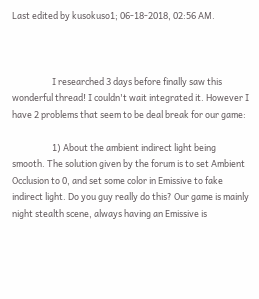Last edited by kusokuso1; 06-18-2018, 02:56 AM.



                    I researched 3 days before finally saw this wonderful thread! I couldn't wait integrated it. However I have 2 problems that seem to be deal break for our game:

                    1) About the ambient indirect light being smooth. The solution given by the forum is to set Ambient Occlusion to 0, and set some color in Emissive to fake indirect light. Do you guy really do this? Our game is mainly night stealth scene, always having an Emissive is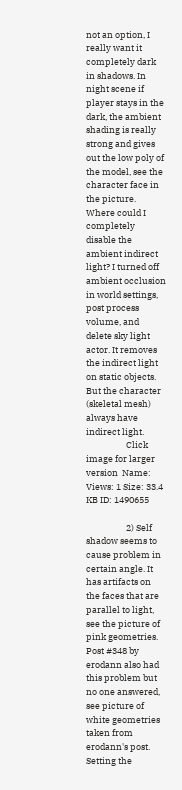not an option, I really want it completely dark in shadows. In night scene if player stays in the dark, the ambient shading is really strong and gives out the low poly of the model, see the character face in the picture. Where could I completely disable the ambient indirect light? I turned off ambient occlusion in world settings, post process volume, and delete sky light actor. It removes the indirect light on static objects. But the character (skeletal mesh) always have indirect light.
                    Click image for larger version  Name:    Views: 1 Size: 33.4 KB ID: 1490655

                    2) Self shadow seems to cause problem in certain angle. It has artifacts on the faces that are parallel to light, see the picture of pink geometries. Post #348 by erodann also had this problem but no one answered, see picture of white geometries taken from erodann's post. Setting the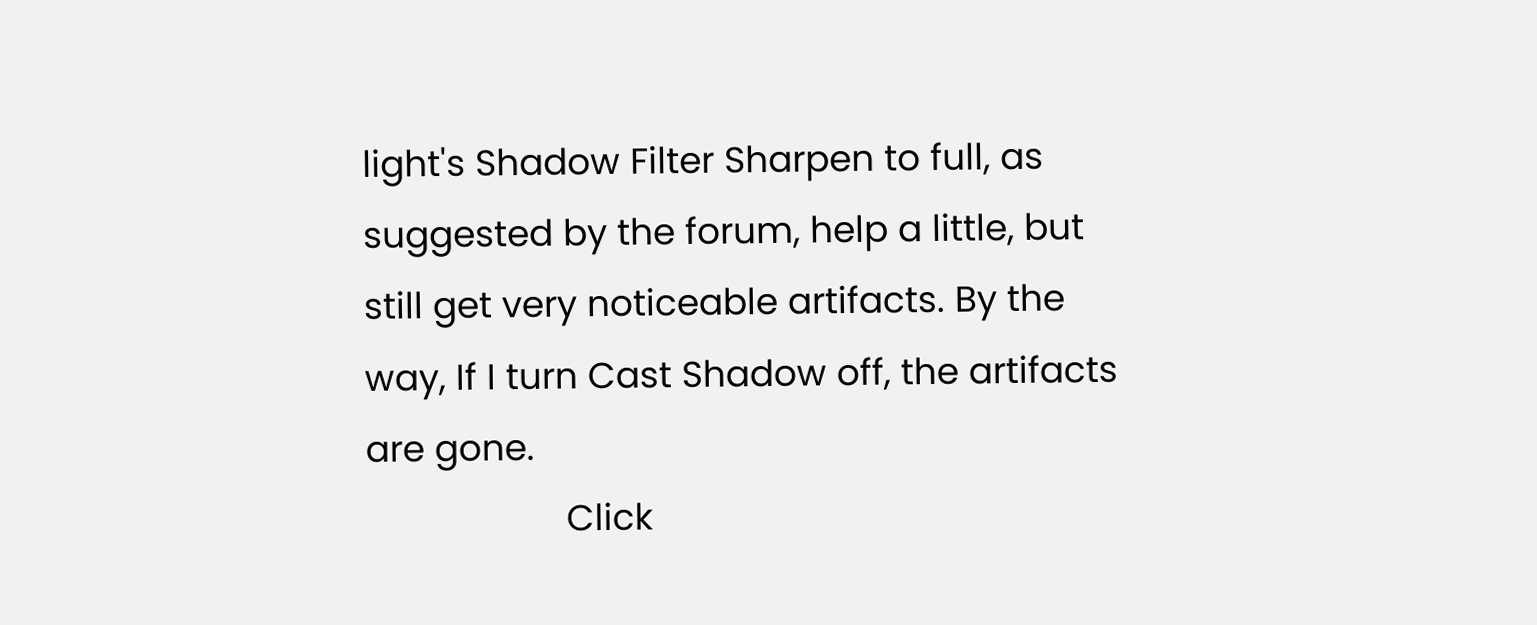light's Shadow Filter Sharpen to full, as suggested by the forum, help a little, but still get very noticeable artifacts. By the way, If I turn Cast Shadow off, the artifacts are gone.
                    Click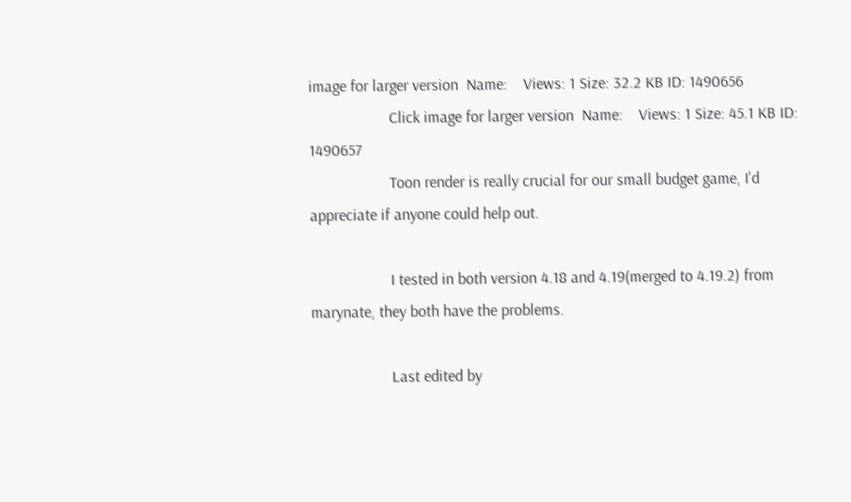image for larger version  Name:    Views: 1 Size: 32.2 KB ID: 1490656
                    Click image for larger version  Name:    Views: 1 Size: 45.1 KB ID: 1490657
                    Toon render is really crucial for our small budget game, I'd appreciate if anyone could help out.

                    I tested in both version 4.18 and 4.19(merged to 4.19.2) from marynate, they both have the problems.

                    Last edited by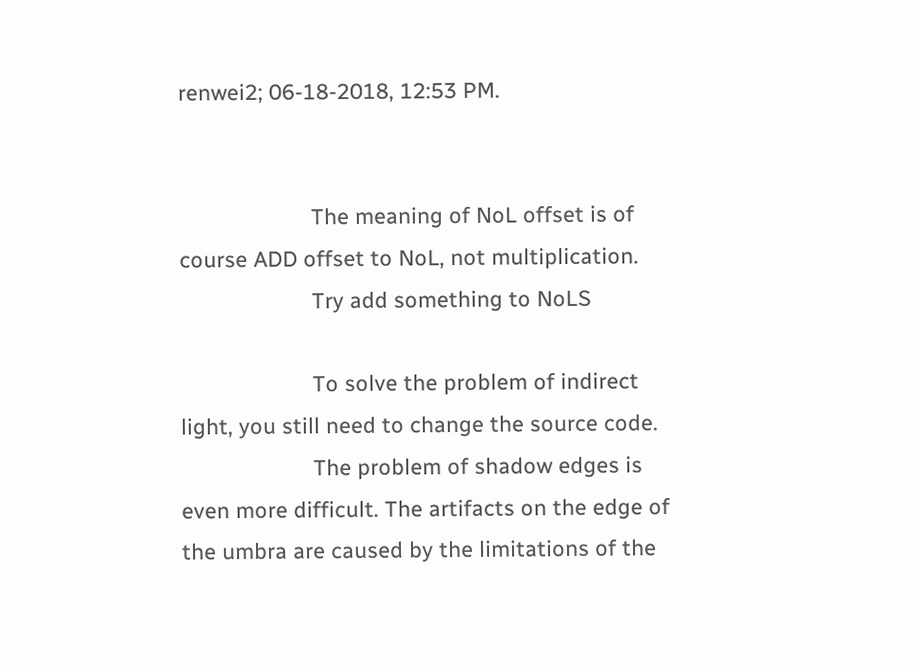renwei2; 06-18-2018, 12:53 PM.


                      The meaning of NoL offset is of course ADD offset to NoL, not multiplication.
                      Try add something to NoLS

                      To solve the problem of indirect light, you still need to change the source code.
                      The problem of shadow edges is even more difficult. The artifacts on the edge of the umbra are caused by the limitations of the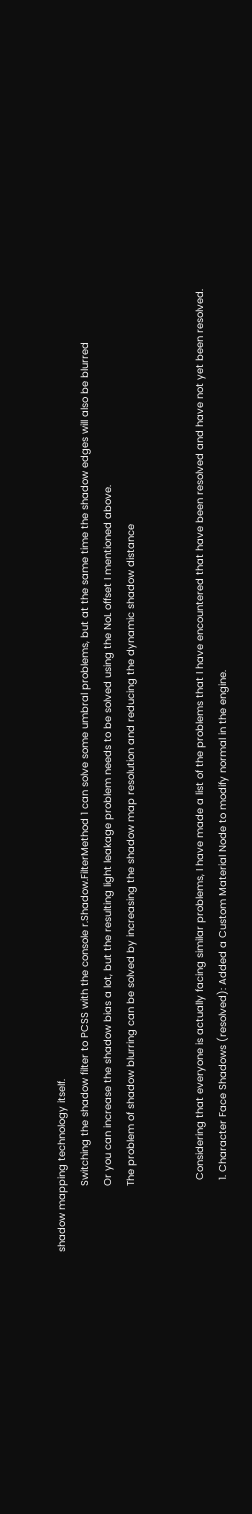shadow mapping technology itself.
                      Switching the shadow filter to PCSS with the console r.Shadow.FilterMethod 1 can solve some umbral problems, but at the same time the shadow edges will also be blurred
                      Or you can increase the shadow bias a lot, but the resulting light leakage problem needs to be solved using the NoL offset I mentioned above.
                      The problem of shadow blurring can be solved by increasing the shadow map resolution and reducing the dynamic shadow distance


                        Considering that everyone is actually facing similar problems, I have made a list of the problems that I have encountered that have been resolved and have not yet been resolved.
                        1. Character Face Shadows (resolved): Added a Custom Material Node to modify normal in the engine.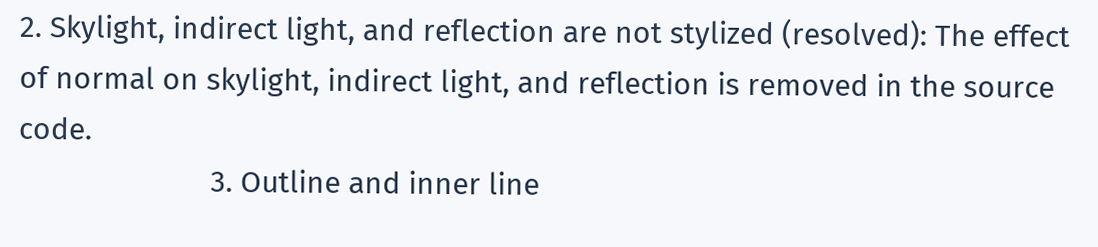2. Skylight, indirect light, and reflection are not stylized (resolved): The effect of normal on skylight, indirect light, and reflection is removed in the source code.
                        3. Outline and inner line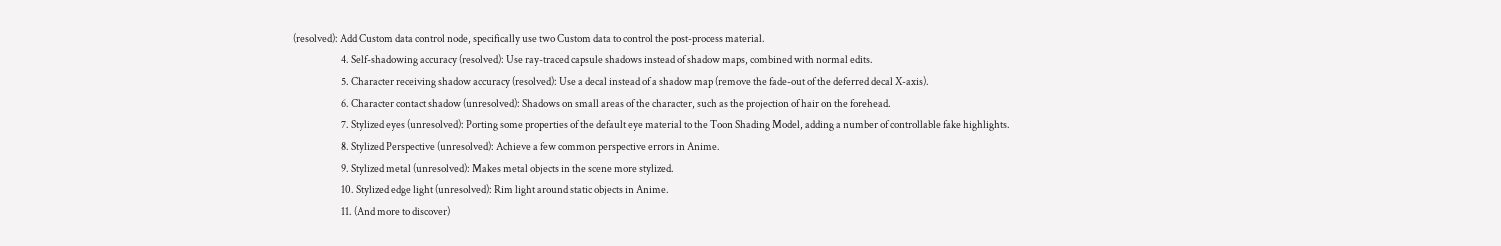(resolved): Add Custom data control node, specifically use two Custom data to control the post-process material.
                        4. Self-shadowing accuracy (resolved): Use ray-traced capsule shadows instead of shadow maps, combined with normal edits.
                        5. Character receiving shadow accuracy (resolved): Use a decal instead of a shadow map (remove the fade-out of the deferred decal X-axis).
                        6. Character contact shadow (unresolved): Shadows on small areas of the character, such as the projection of hair on the forehead.
                        7. Stylized eyes (unresolved): Porting some properties of the default eye material to the Toon Shading Model, adding a number of controllable fake highlights.
                        8. Stylized Perspective (unresolved): Achieve a few common perspective errors in Anime.
                        9. Stylized metal (unresolved): Makes metal objects in the scene more stylized.
                        10. Stylized edge light (unresolved): Rim light around static objects in Anime.
                        11. (And more to discover)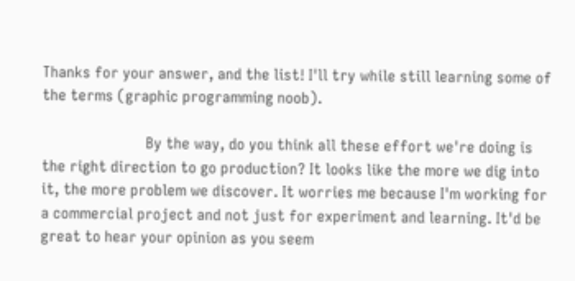Thanks for your answer, and the list! I'll try while still learning some of the terms (graphic programming noob).

                          By the way, do you think all these effort we're doing is the right direction to go production? It looks like the more we dig into it, the more problem we discover. It worries me because I'm working for a commercial project and not just for experiment and learning. It'd be great to hear your opinion as you seem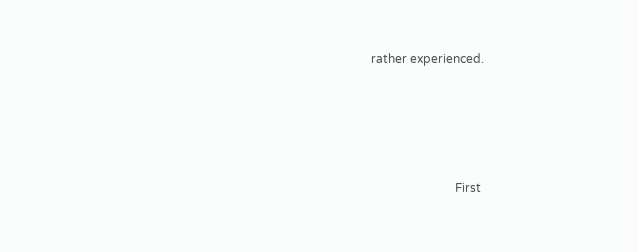rather experienced.




                            First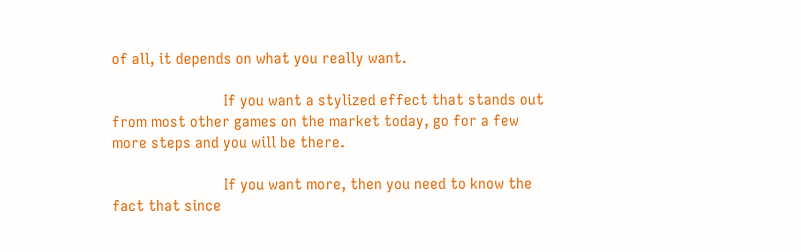of all, it depends on what you really want.

                            If you want a stylized effect that stands out from most other games on the market today, go for a few more steps and you will be there.

                            If you want more, then you need to know the fact that since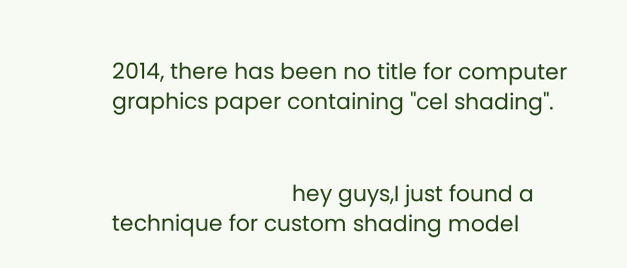2014, there has been no title for computer graphics paper containing "cel shading".


                              hey guys,I just found a technique for custom shading model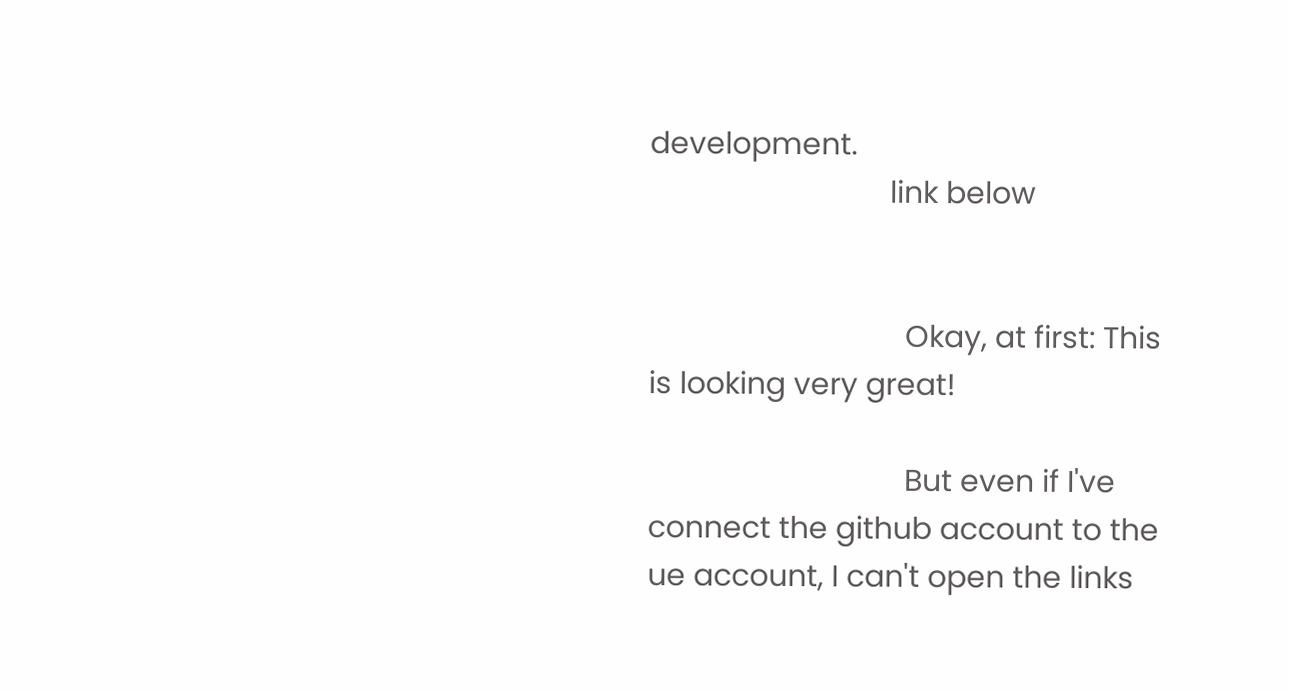development.
                              link below


                                Okay, at first: This is looking very great!

                                But even if I've connect the github account to the ue account, I can't open the links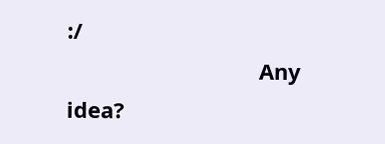:/
                                Any idea?